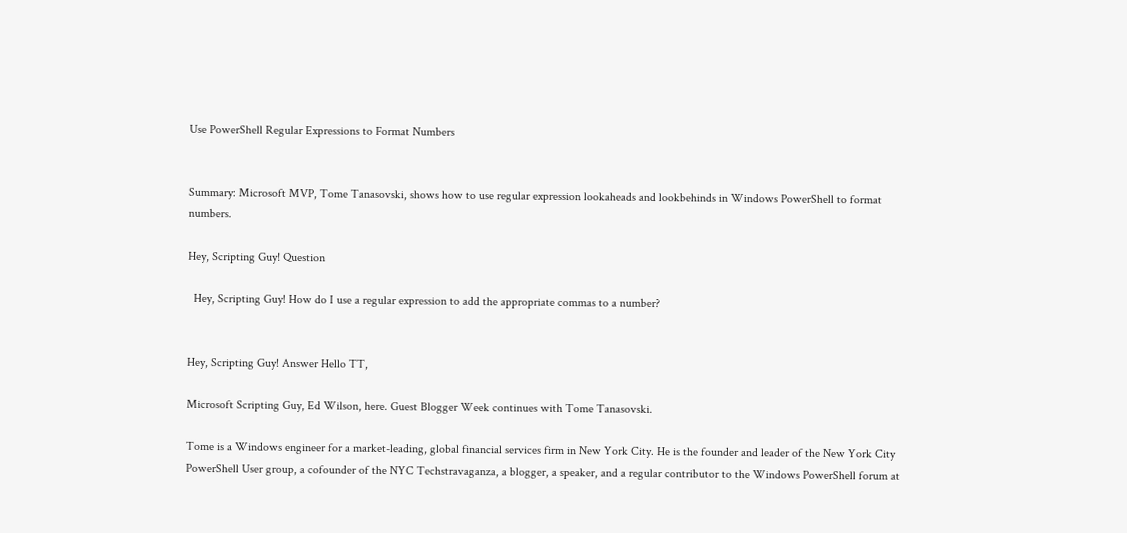Use PowerShell Regular Expressions to Format Numbers


Summary: Microsoft MVP, Tome Tanasovski, shows how to use regular expression lookaheads and lookbehinds in Windows PowerShell to format numbers.

Hey, Scripting Guy! Question

  Hey, Scripting Guy! How do I use a regular expression to add the appropriate commas to a number?


Hey, Scripting Guy! Answer Hello TT,

Microsoft Scripting Guy, Ed Wilson, here. Guest Blogger Week continues with Tome Tanasovski.

Tome is a Windows engineer for a market-leading, global financial services firm in New York City. He is the founder and leader of the New York City PowerShell User group, a cofounder of the NYC Techstravaganza, a blogger, a speaker, and a regular contributor to the Windows PowerShell forum at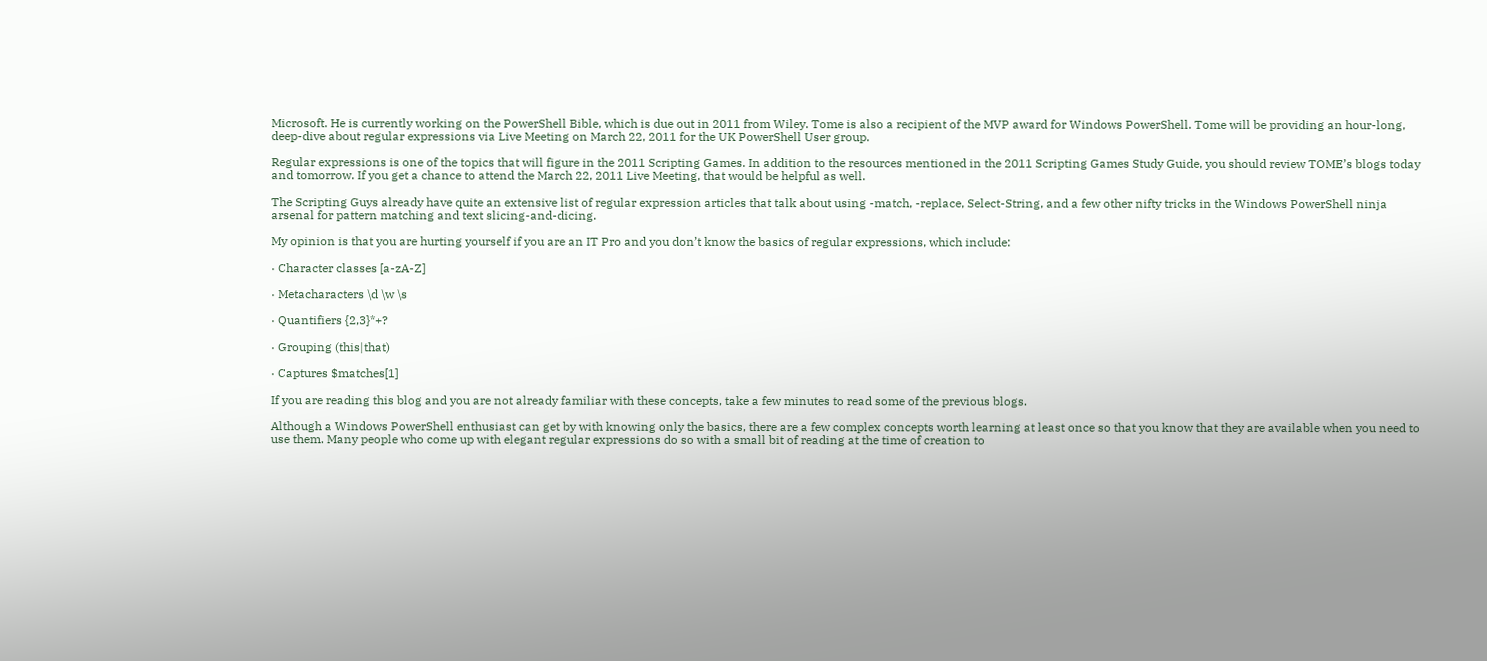Microsoft. He is currently working on the PowerShell Bible, which is due out in 2011 from Wiley. Tome is also a recipient of the MVP award for Windows PowerShell. Tome will be providing an hour-long, deep-dive about regular expressions via Live Meeting on March 22, 2011 for the UK PowerShell User group.

Regular expressions is one of the topics that will figure in the 2011 Scripting Games. In addition to the resources mentioned in the 2011 Scripting Games Study Guide, you should review TOME’s blogs today and tomorrow. If you get a chance to attend the March 22, 2011 Live Meeting, that would be helpful as well.

The Scripting Guys already have quite an extensive list of regular expression articles that talk about using -match, -replace, Select-String, and a few other nifty tricks in the Windows PowerShell ninja arsenal for pattern matching and text slicing-and-dicing.

My opinion is that you are hurting yourself if you are an IT Pro and you don’t know the basics of regular expressions, which include:

· Character classes [a-zA-Z]

· Metacharacters \d \w \s

· Quantifiers {2,3}*+?

· Grouping (this|that)

· Captures $matches[1]

If you are reading this blog and you are not already familiar with these concepts, take a few minutes to read some of the previous blogs.

Although a Windows PowerShell enthusiast can get by with knowing only the basics, there are a few complex concepts worth learning at least once so that you know that they are available when you need to use them. Many people who come up with elegant regular expressions do so with a small bit of reading at the time of creation to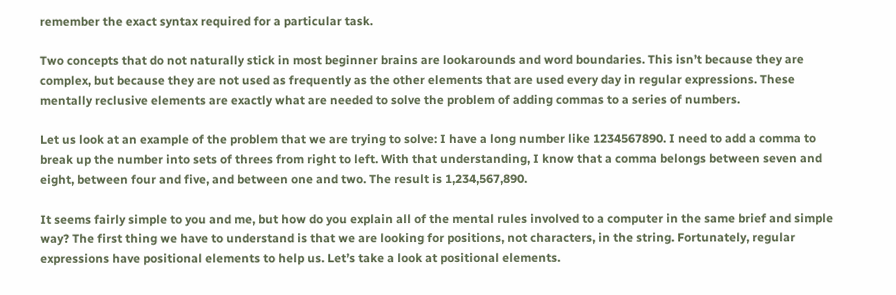remember the exact syntax required for a particular task.

Two concepts that do not naturally stick in most beginner brains are lookarounds and word boundaries. This isn’t because they are complex, but because they are not used as frequently as the other elements that are used every day in regular expressions. These mentally reclusive elements are exactly what are needed to solve the problem of adding commas to a series of numbers.

Let us look at an example of the problem that we are trying to solve: I have a long number like 1234567890. I need to add a comma to break up the number into sets of threes from right to left. With that understanding, I know that a comma belongs between seven and eight, between four and five, and between one and two. The result is 1,234,567,890.

It seems fairly simple to you and me, but how do you explain all of the mental rules involved to a computer in the same brief and simple way? The first thing we have to understand is that we are looking for positions, not characters, in the string. Fortunately, regular expressions have positional elements to help us. Let’s take a look at positional elements.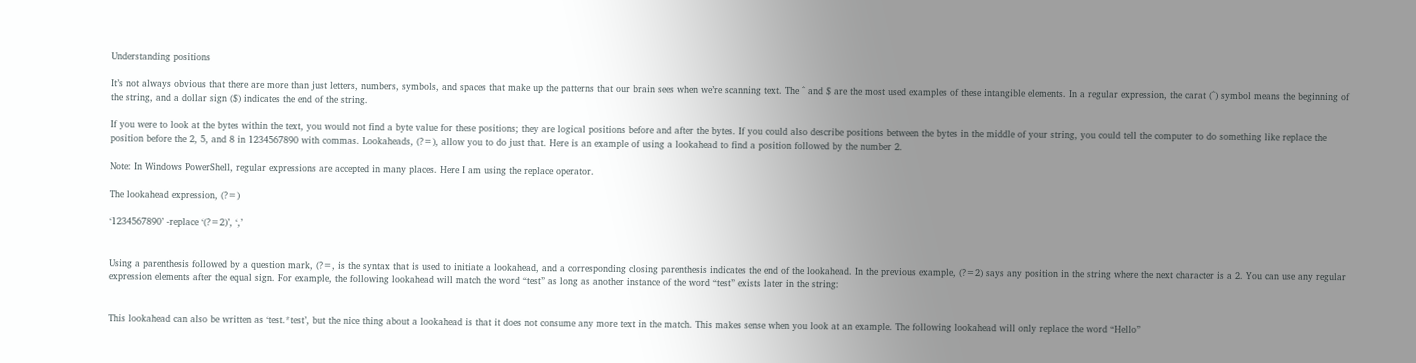Understanding positions

It’s not always obvious that there are more than just letters, numbers, symbols, and spaces that make up the patterns that our brain sees when we’re scanning text. The ^ and $ are the most used examples of these intangible elements. In a regular expression, the carat (^) symbol means the beginning of the string, and a dollar sign ($) indicates the end of the string.

If you were to look at the bytes within the text, you would not find a byte value for these positions; they are logical positions before and after the bytes. If you could also describe positions between the bytes in the middle of your string, you could tell the computer to do something like replace the position before the 2, 5, and 8 in 1234567890 with commas. Lookaheads, (?=), allow you to do just that. Here is an example of using a lookahead to find a position followed by the number 2.

Note: In Windows PowerShell, regular expressions are accepted in many places. Here I am using the replace operator.

The lookahead expression, (?=)

‘1234567890’ -replace ‘(?=2)’, ‘,’


Using a parenthesis followed by a question mark, (?=, is the syntax that is used to initiate a lookahead, and a corresponding closing parenthesis indicates the end of the lookahead. In the previous example, (?=2) says any position in the string where the next character is a 2. You can use any regular expression elements after the equal sign. For example, the following lookahead will match the word “test” as long as another instance of the word “test” exists later in the string:


This lookahead can also be written as ‘test.*test’, but the nice thing about a lookahead is that it does not consume any more text in the match. This makes sense when you look at an example. The following lookahead will only replace the word “Hello”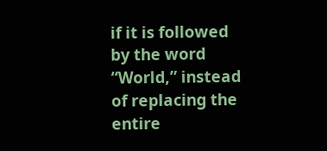if it is followed by the word “World,” instead of replacing the entire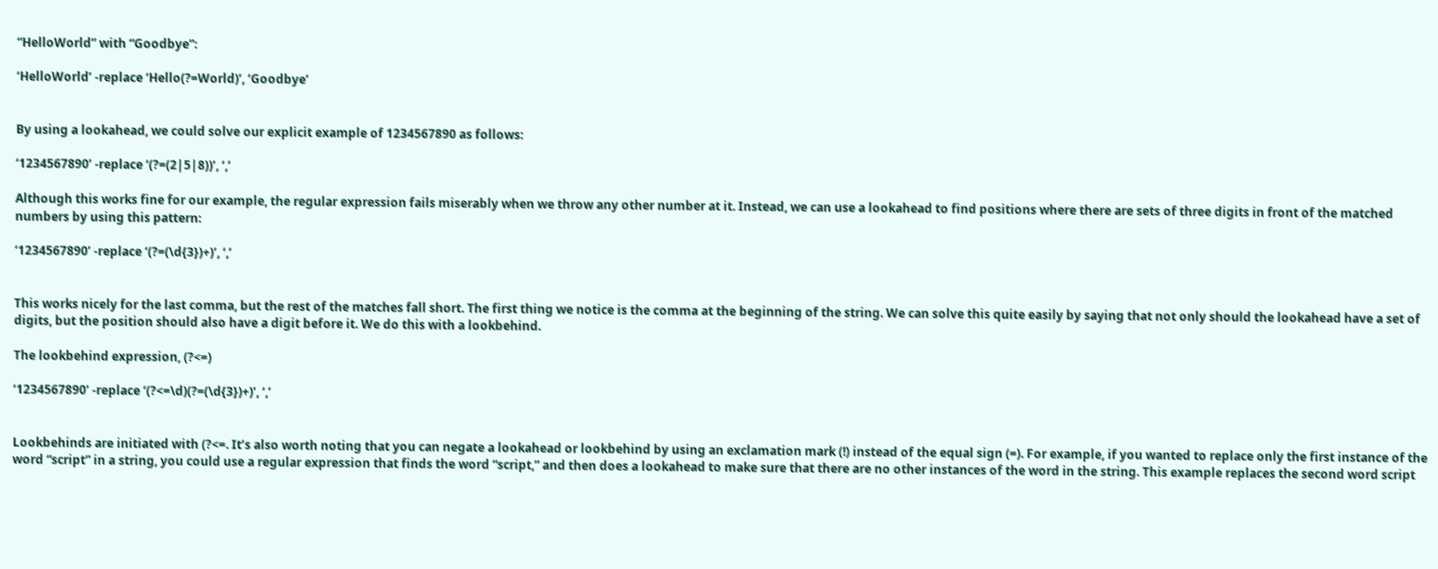“HelloWorld” with “Goodbye”:

‘HelloWorld’ -replace ‘Hello(?=World)’, ‘Goodbye’


By using a lookahead, we could solve our explicit example of 1234567890 as follows:

‘1234567890’ -replace ‘(?=(2|5|8))’, ‘,’

Although this works fine for our example, the regular expression fails miserably when we throw any other number at it. Instead, we can use a lookahead to find positions where there are sets of three digits in front of the matched numbers by using this pattern:

‘1234567890’ -replace ‘(?=(\d{3})+)’, ‘,’


This works nicely for the last comma, but the rest of the matches fall short. The first thing we notice is the comma at the beginning of the string. We can solve this quite easily by saying that not only should the lookahead have a set of digits, but the position should also have a digit before it. We do this with a lookbehind.

The lookbehind expression, (?<=)

‘1234567890’ -replace ‘(?<=\d)(?=(\d{3})+)’, ‘,’


Lookbehinds are initiated with (?<=. It’s also worth noting that you can negate a lookahead or lookbehind by using an exclamation mark (!) instead of the equal sign (=). For example, if you wanted to replace only the first instance of the word “script” in a string, you could use a regular expression that finds the word “script,” and then does a lookahead to make sure that there are no other instances of the word in the string. This example replaces the second word script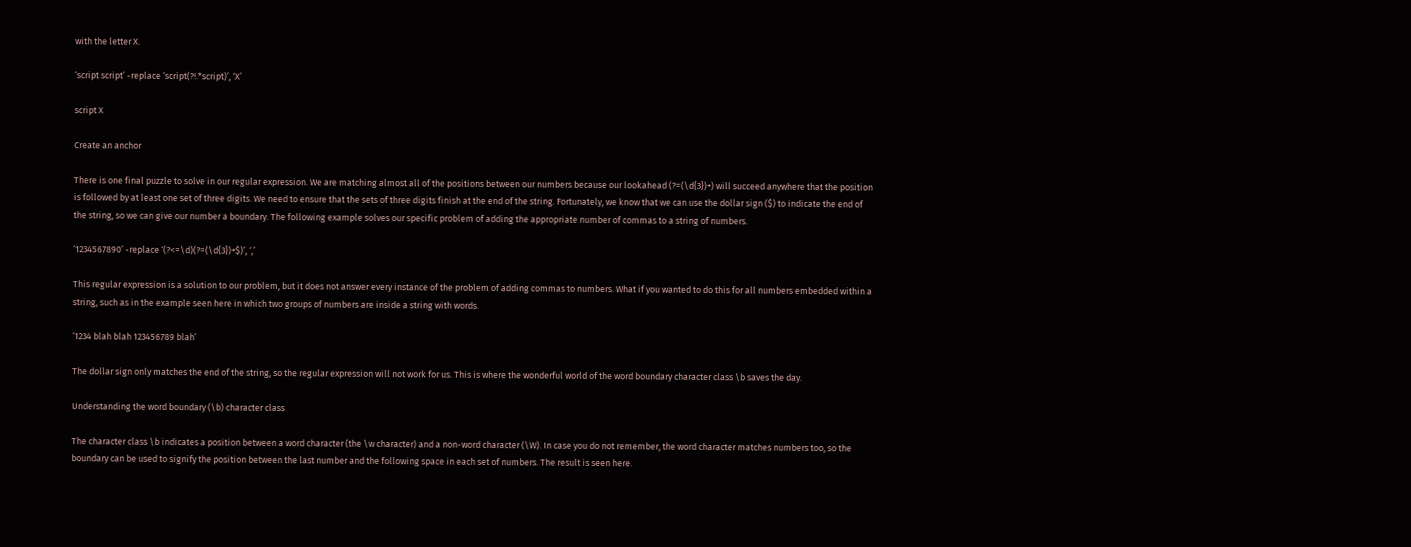with the letter X.

‘script script’ -replace ‘script(?!.*script)’, ‘X’

script X

Create an anchor

There is one final puzzle to solve in our regular expression. We are matching almost all of the positions between our numbers because our lookahead (?=(\d{3})+) will succeed anywhere that the position is followed by at least one set of three digits. We need to ensure that the sets of three digits finish at the end of the string. Fortunately, we know that we can use the dollar sign ($) to indicate the end of the string, so we can give our number a boundary. The following example solves our specific problem of adding the appropriate number of commas to a string of numbers.

‘1234567890’ -replace ‘(?<=\d)(?=(\d{3})+$)’, ‘,’

This regular expression is a solution to our problem, but it does not answer every instance of the problem of adding commas to numbers. What if you wanted to do this for all numbers embedded within a string, such as in the example seen here in which two groups of numbers are inside a string with words.

‘1234 blah blah 123456789 blah’

The dollar sign only matches the end of the string, so the regular expression will not work for us. This is where the wonderful world of the word boundary character class \b saves the day.

Understanding the word boundary (\b) character class

The character class \b indicates a position between a word character (the \w character) and a non-word character (\W). In case you do not remember, the word character matches numbers too, so the boundary can be used to signify the position between the last number and the following space in each set of numbers. The result is seen here.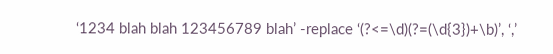‘1234 blah blah 123456789 blah’ -replace ‘(?<=\d)(?=(\d{3})+\b)’, ‘,’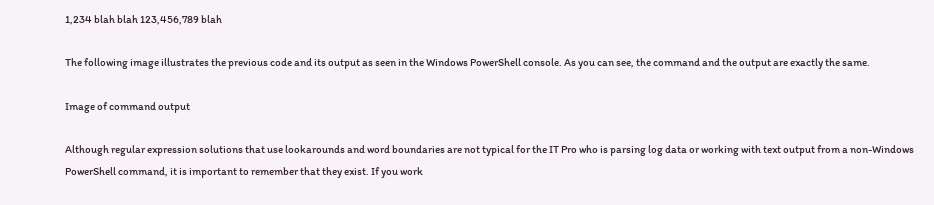1,234 blah blah 123,456,789 blah

The following image illustrates the previous code and its output as seen in the Windows PowerShell console. As you can see, the command and the output are exactly the same.

Image of command output

Although regular expression solutions that use lookarounds and word boundaries are not typical for the IT Pro who is parsing log data or working with text output from a non-Windows PowerShell command, it is important to remember that they exist. If you work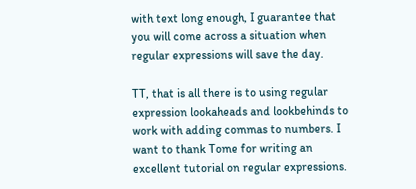with text long enough, I guarantee that you will come across a situation when regular expressions will save the day.

TT, that is all there is to using regular expression lookaheads and lookbehinds to work with adding commas to numbers. I want to thank Tome for writing an excellent tutorial on regular expressions.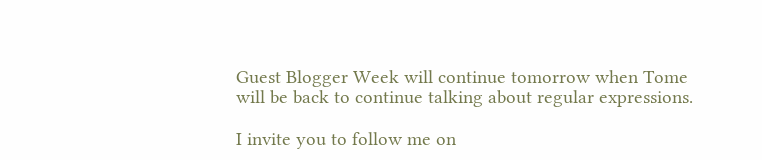Guest Blogger Week will continue tomorrow when Tome will be back to continue talking about regular expressions.

I invite you to follow me on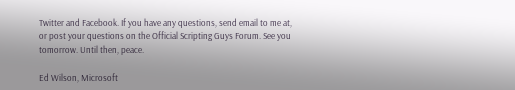Twitter and Facebook. If you have any questions, send email to me at, or post your questions on the Official Scripting Guys Forum. See you tomorrow. Until then, peace.

Ed Wilson, Microsoft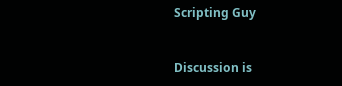Scripting Guy


Discussion is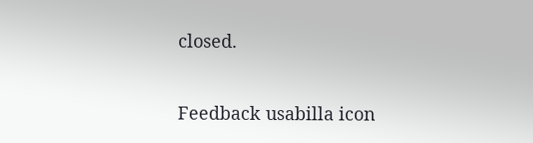closed.

Feedback usabilla icon